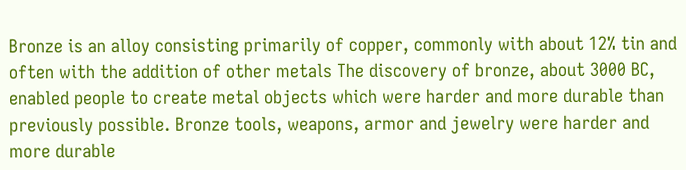Bronze is an alloy consisting primarily of copper, commonly with about 12% tin and often with the addition of other metals The discovery of bronze, about 3000 BC, enabled people to create metal objects which were harder and more durable than previously possible. Bronze tools, weapons, armor and jewelry were harder and more durable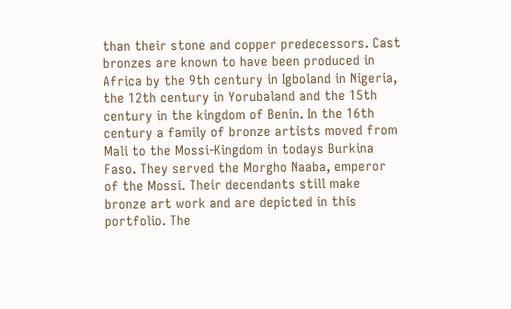than their stone and copper predecessors. Cast bronzes are known to have been produced in Africa by the 9th century in Igboland in Nigeria, the 12th century in Yorubaland and the 15th century in the kingdom of Benin. In the 16th century a family of bronze artists moved from Mali to the Mossi-Kingdom in todays Burkina Faso. They served the Morgho Naaba, emperor of the Mossi. Their decendants still make bronze art work and are depicted in this portfolio. The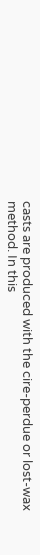casts are produced with the cire-perdue or lost-wax method. In this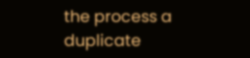the process a duplicate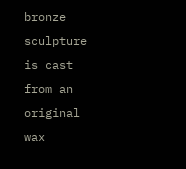bronze sculpture is cast from an original wax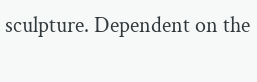sculpture. Dependent on the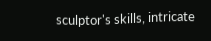sculptor's skills, intricate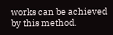works can be achieved by this method.